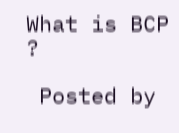What is BCP ?

 Posted by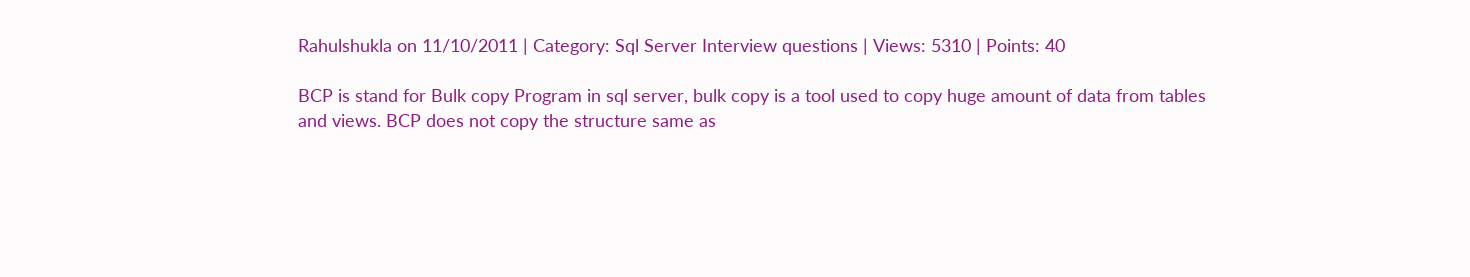Rahulshukla on 11/10/2011 | Category: Sql Server Interview questions | Views: 5310 | Points: 40

BCP is stand for Bulk copy Program in sql server, bulk copy is a tool used to copy huge amount of data from tables and views. BCP does not copy the structure same as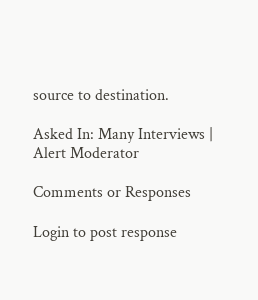source to destination.

Asked In: Many Interviews | Alert Moderator

Comments or Responses

Login to post response